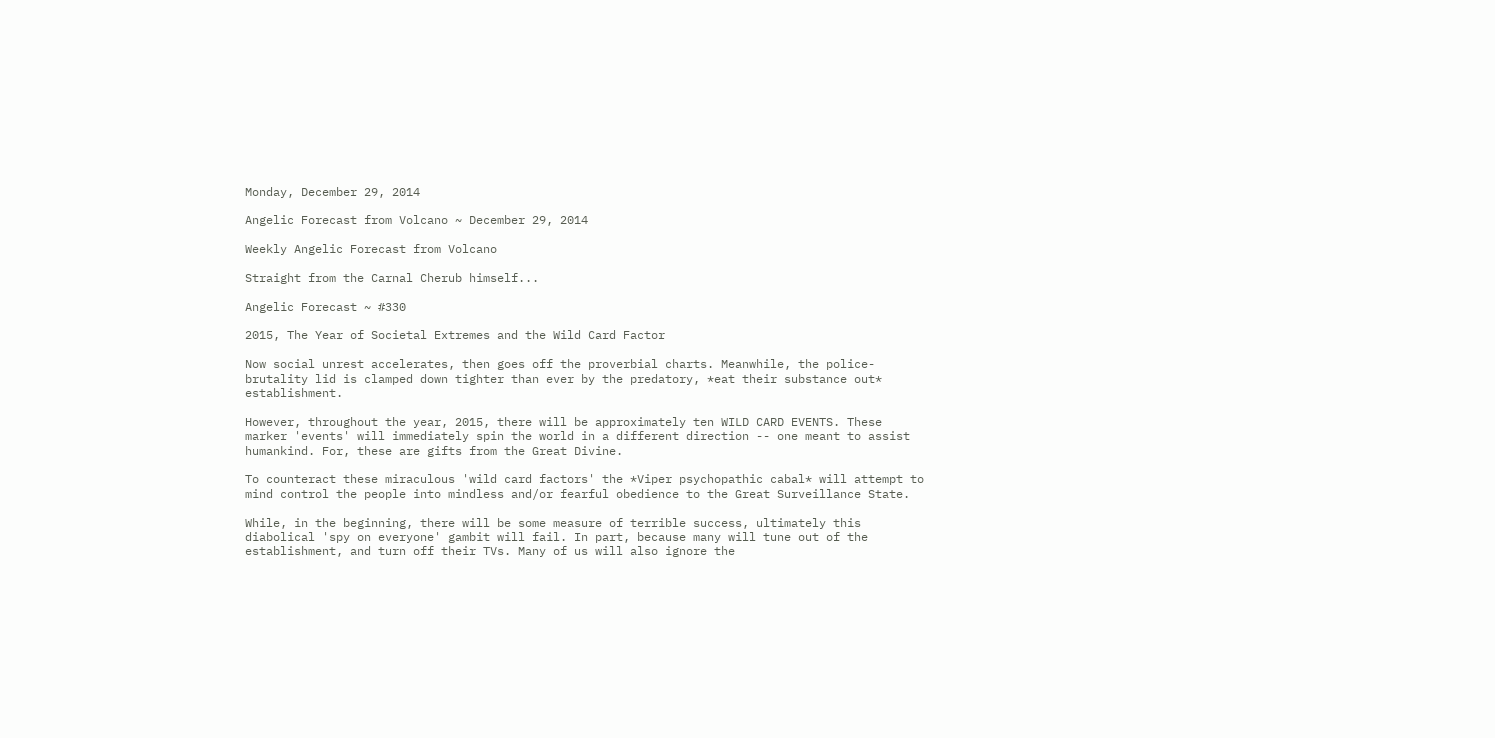Monday, December 29, 2014

Angelic Forecast from Volcano ~ December 29, 2014

Weekly Angelic Forecast from Volcano

Straight from the Carnal Cherub himself...

Angelic Forecast ~ #330

2015, The Year of Societal Extremes and the Wild Card Factor

Now social unrest accelerates, then goes off the proverbial charts. Meanwhile, the police-brutality lid is clamped down tighter than ever by the predatory, *eat their substance out* establishment.

However, throughout the year, 2015, there will be approximately ten WILD CARD EVENTS. These marker 'events' will immediately spin the world in a different direction -- one meant to assist humankind. For, these are gifts from the Great Divine.

To counteract these miraculous 'wild card factors' the *Viper psychopathic cabal* will attempt to mind control the people into mindless and/or fearful obedience to the Great Surveillance State.

While, in the beginning, there will be some measure of terrible success, ultimately this diabolical 'spy on everyone' gambit will fail. In part, because many will tune out of the establishment, and turn off their TVs. Many of us will also ignore the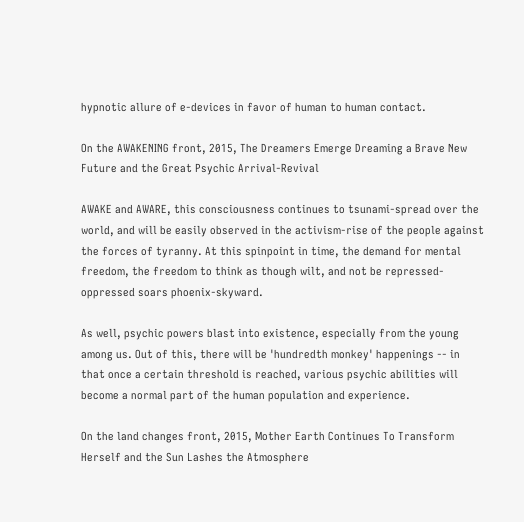hypnotic allure of e-devices in favor of human to human contact.

On the AWAKENING front, 2015, The Dreamers Emerge Dreaming a Brave New Future and the Great Psychic Arrival-Revival

AWAKE and AWARE, this consciousness continues to tsunami-spread over the world, and will be easily observed in the activism-rise of the people against the forces of tyranny. At this spinpoint in time, the demand for mental freedom, the freedom to think as though wilt, and not be repressed-oppressed soars phoenix-skyward.

As well, psychic powers blast into existence, especially from the young among us. Out of this, there will be 'hundredth monkey' happenings -- in that once a certain threshold is reached, various psychic abilities will become a normal part of the human population and experience.

On the land changes front, 2015, Mother Earth Continues To Transform Herself and the Sun Lashes the Atmosphere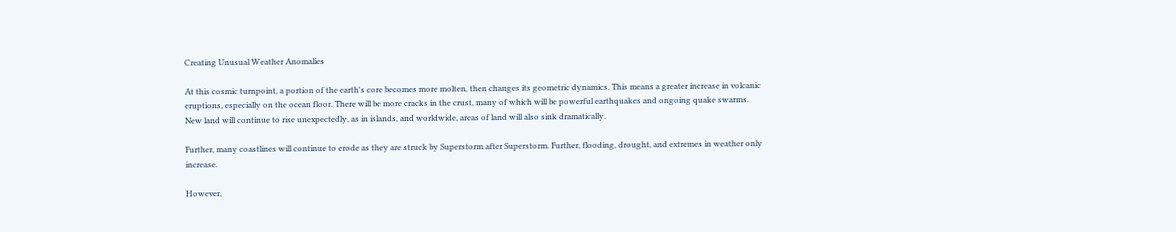Creating Unusual Weather Anomalies

At this cosmic turnpoint, a portion of the earth's core becomes more molten, then changes its geometric dynamics. This means a greater increase in volcanic eruptions, especially on the ocean floor. There will be more cracks in the crust, many of which will be powerful earthquakes and ongoing quake swarms. New land will continue to rise unexpectedly, as in islands, and worldwide, areas of land will also sink dramatically.

Further, many coastlines will continue to erode as they are struck by Superstorm after Superstorm. Further, flooding, drought, and extremes in weather only increase.

However,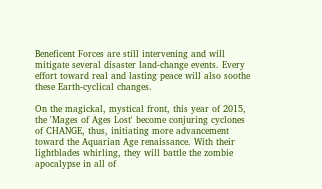Beneficent Forces are still intervening and will mitigate several disaster land-change events. Every effort toward real and lasting peace will also soothe these Earth-cyclical changes.

On the magickal, mystical front, this year of 2015, the 'Mages of Ages Lost' become conjuring cyclones of CHANGE, thus, initiating more advancement toward the Aquarian Age renaissance. With their lightblades whirling, they will battle the zombie apocalypse in all of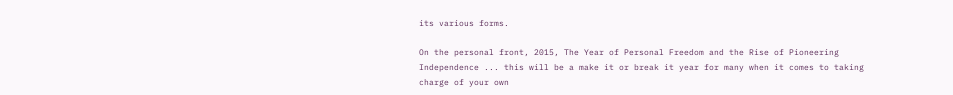its various forms.

On the personal front, 2015, The Year of Personal Freedom and the Rise of Pioneering Independence ... this will be a make it or break it year for many when it comes to taking charge of your own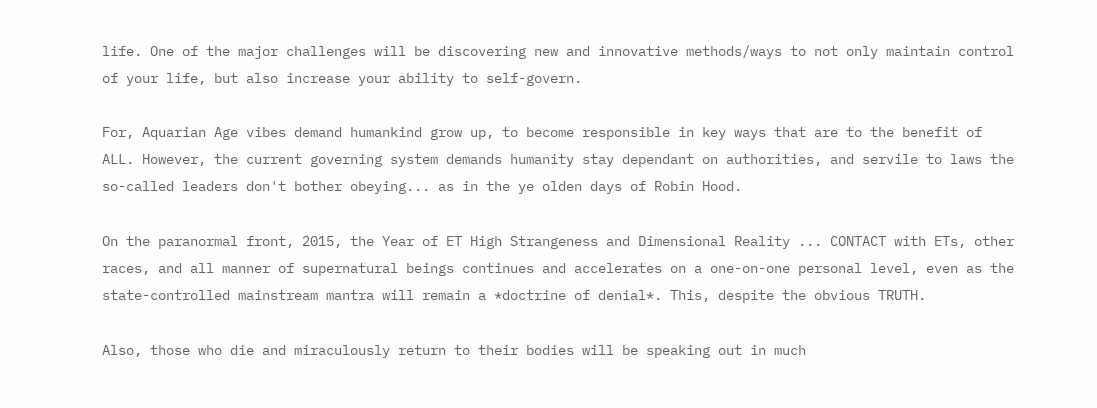life. One of the major challenges will be discovering new and innovative methods/ways to not only maintain control of your life, but also increase your ability to self-govern.

For, Aquarian Age vibes demand humankind grow up, to become responsible in key ways that are to the benefit of ALL. However, the current governing system demands humanity stay dependant on authorities, and servile to laws the so-called leaders don't bother obeying... as in the ye olden days of Robin Hood.

On the paranormal front, 2015, the Year of ET High Strangeness and Dimensional Reality ... CONTACT with ETs, other races, and all manner of supernatural beings continues and accelerates on a one-on-one personal level, even as the state-controlled mainstream mantra will remain a *doctrine of denial*. This, despite the obvious TRUTH.

Also, those who die and miraculously return to their bodies will be speaking out in much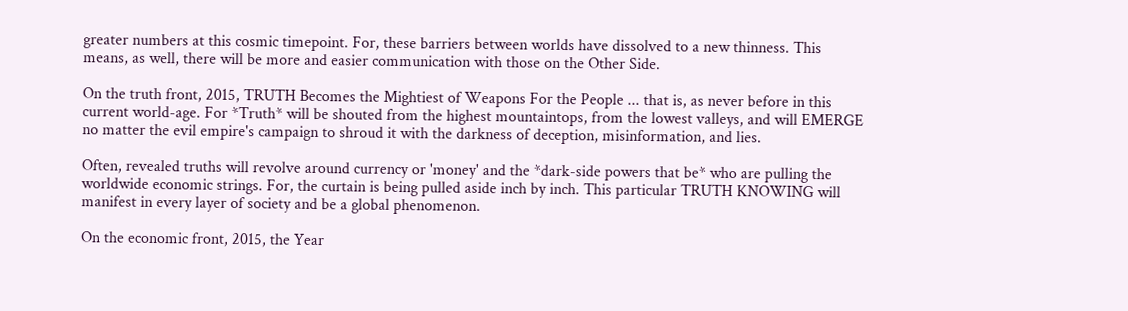greater numbers at this cosmic timepoint. For, these barriers between worlds have dissolved to a new thinness. This means, as well, there will be more and easier communication with those on the Other Side.

On the truth front, 2015, TRUTH Becomes the Mightiest of Weapons For the People ... that is, as never before in this current world-age. For *Truth* will be shouted from the highest mountaintops, from the lowest valleys, and will EMERGE no matter the evil empire's campaign to shroud it with the darkness of deception, misinformation, and lies.

Often, revealed truths will revolve around currency or 'money' and the *dark-side powers that be* who are pulling the worldwide economic strings. For, the curtain is being pulled aside inch by inch. This particular TRUTH KNOWING will manifest in every layer of society and be a global phenomenon.

On the economic front, 2015, the Year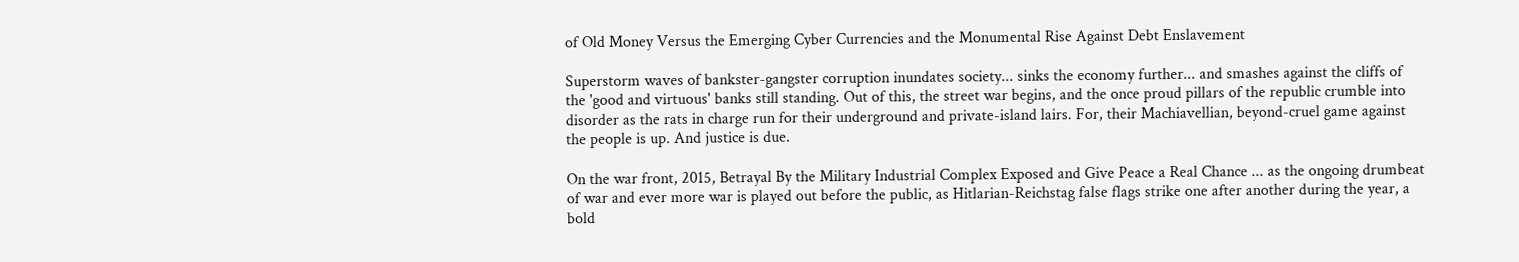of Old Money Versus the Emerging Cyber Currencies and the Monumental Rise Against Debt Enslavement

Superstorm waves of bankster-gangster corruption inundates society... sinks the economy further... and smashes against the cliffs of the 'good and virtuous' banks still standing. Out of this, the street war begins, and the once proud pillars of the republic crumble into disorder as the rats in charge run for their underground and private-island lairs. For, their Machiavellian, beyond-cruel game against the people is up. And justice is due.

On the war front, 2015, Betrayal By the Military Industrial Complex Exposed and Give Peace a Real Chance ... as the ongoing drumbeat of war and ever more war is played out before the public, as Hitlarian-Reichstag false flags strike one after another during the year, a bold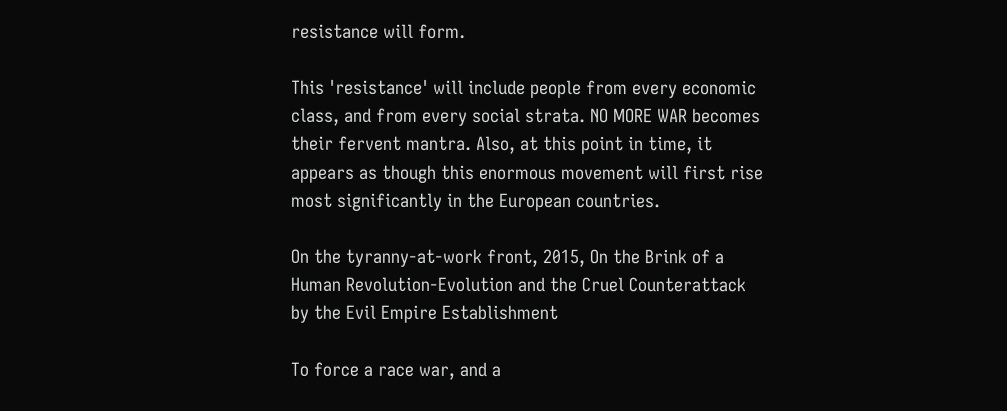resistance will form.

This 'resistance' will include people from every economic class, and from every social strata. NO MORE WAR becomes their fervent mantra. Also, at this point in time, it appears as though this enormous movement will first rise most significantly in the European countries.

On the tyranny-at-work front, 2015, On the Brink of a Human Revolution-Evolution and the Cruel Counterattack by the Evil Empire Establishment

To force a race war, and a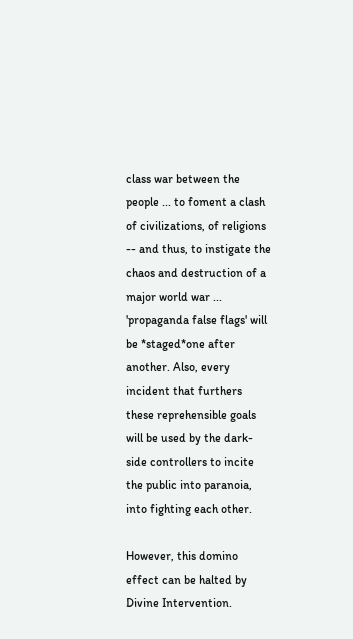class war between the people ... to foment a clash of civilizations, of religions -- and thus, to instigate the chaos and destruction of a major world war ... 'propaganda false flags' will be *staged*one after another. Also, every incident that furthers these reprehensible goals will be used by the dark-side controllers to incite the public into paranoia, into fighting each other.

However, this domino effect can be halted by Divine Intervention.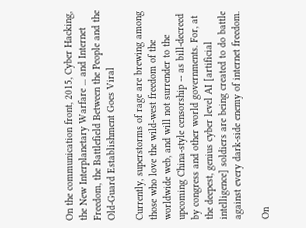On the communication front, 2015, Cyber Hacking, the New Interplanetary Warfare ... and Internet Freedom, the Battlefield Between the People and the Old-Guard Establishment Goes Viral

Currently, superstorms of rage are brewing among those who love the wild-west freedom of the worldwide web, and will not surrender to the upcoming China-style censorship -- as bill-decreed by congress and other world governments. For, at the deepest, genius cyber level AI [artificial intelligence] soldiers are being created to do battle against every dark-side enemy of internet freedom.

On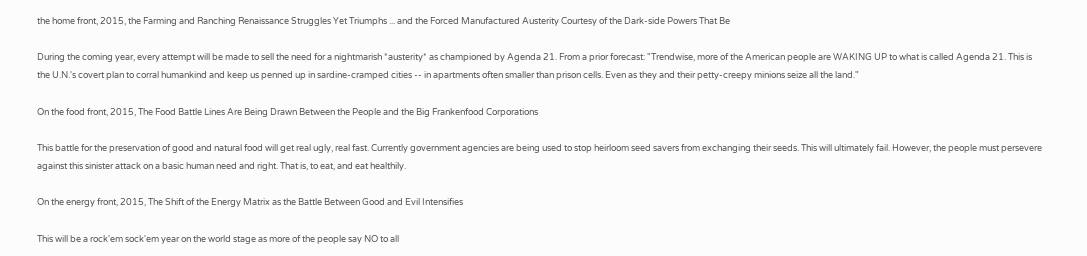the home front, 2015, the Farming and Ranching Renaissance Struggles Yet Triumphs ... and the Forced Manufactured Austerity Courtesy of the Dark-side Powers That Be

During the coming year, every attempt will be made to sell the need for a nightmarish *austerity* as championed by Agenda 21. From a prior forecast: "Trendwise, more of the American people are WAKING UP to what is called Agenda 21. This is the U.N.'s covert plan to corral humankind and keep us penned up in sardine-cramped cities -- in apartments often smaller than prison cells. Even as they and their petty-creepy minions seize all the land."

On the food front, 2015, The Food Battle Lines Are Being Drawn Between the People and the Big Frankenfood Corporations

This battle for the preservation of good and natural food will get real ugly, real fast. Currently government agencies are being used to stop heirloom seed savers from exchanging their seeds. This will ultimately fail. However, the people must persevere against this sinister attack on a basic human need and right. That is, to eat, and eat healthily.

On the energy front, 2015, The Shift of the Energy Matrix as the Battle Between Good and Evil Intensifies

This will be a rock'em sock'em year on the world stage as more of the people say NO to all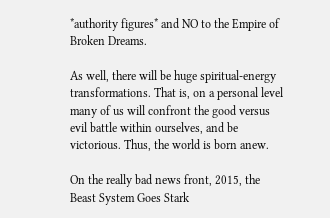*authority figures* and NO to the Empire of Broken Dreams.

As well, there will be huge spiritual-energy transformations. That is, on a personal level many of us will confront the good versus evil battle within ourselves, and be victorious. Thus, the world is born anew.

On the really bad news front, 2015, the Beast System Goes Stark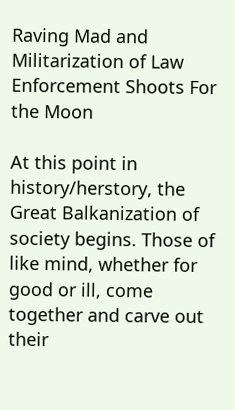Raving Mad and Militarization of Law Enforcement Shoots For the Moon

At this point in history/herstory, the Great Balkanization of society begins. Those of like mind, whether for good or ill, come together and carve out their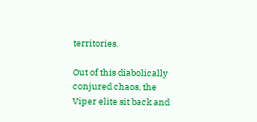territories.

Out of this diabolically conjured chaos, the Viper elite sit back and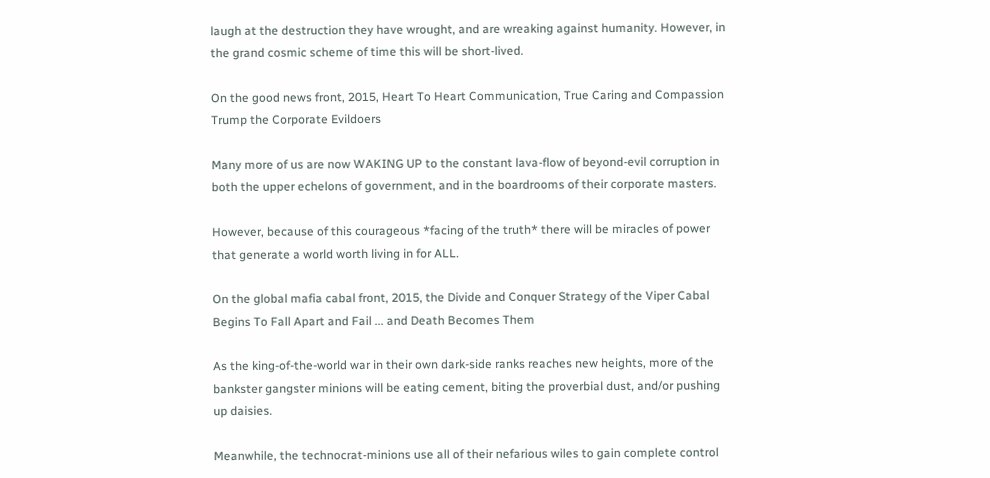laugh at the destruction they have wrought, and are wreaking against humanity. However, in the grand cosmic scheme of time this will be short-lived.

On the good news front, 2015, Heart To Heart Communication, True Caring and Compassion Trump the Corporate Evildoers

Many more of us are now WAKING UP to the constant lava-flow of beyond-evil corruption in both the upper echelons of government, and in the boardrooms of their corporate masters.

However, because of this courageous *facing of the truth* there will be miracles of power  that generate a world worth living in for ALL.

On the global mafia cabal front, 2015, the Divide and Conquer Strategy of the Viper Cabal Begins To Fall Apart and Fail ... and Death Becomes Them

As the king-of-the-world war in their own dark-side ranks reaches new heights, more of the bankster gangster minions will be eating cement, biting the proverbial dust, and/or pushing up daisies.

Meanwhile, the technocrat-minions use all of their nefarious wiles to gain complete control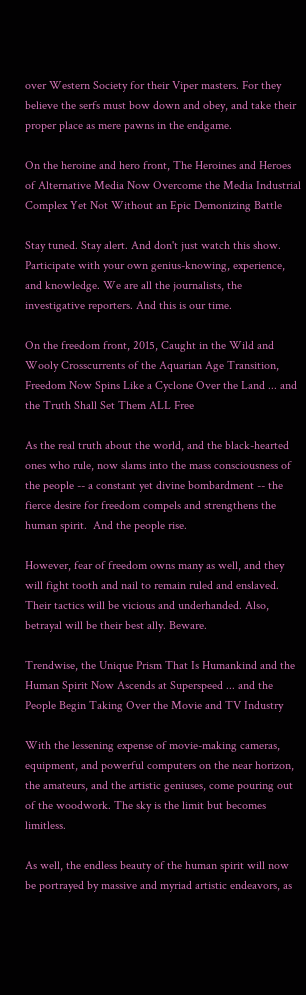over Western Society for their Viper masters. For they believe the serfs must bow down and obey, and take their proper place as mere pawns in the endgame.

On the heroine and hero front, The Heroines and Heroes of Alternative Media Now Overcome the Media Industrial Complex Yet Not Without an Epic Demonizing Battle

Stay tuned. Stay alert. And don't just watch this show. Participate with your own genius-knowing, experience, and knowledge. We are all the journalists, the investigative reporters. And this is our time.

On the freedom front, 2015, Caught in the Wild and Wooly Crosscurrents of the Aquarian Age Transition, Freedom Now Spins Like a Cyclone Over the Land ... and  the Truth Shall Set Them ALL Free

As the real truth about the world, and the black-hearted ones who rule, now slams into the mass consciousness of the people -- a constant yet divine bombardment -- the fierce desire for freedom compels and strengthens the human spirit.  And the people rise.

However, fear of freedom owns many as well, and they will fight tooth and nail to remain ruled and enslaved. Their tactics will be vicious and underhanded. Also, betrayal will be their best ally. Beware.

Trendwise, the Unique Prism That Is Humankind and the Human Spirit Now Ascends at Superspeed ... and the People Begin Taking Over the Movie and TV Industry

With the lessening expense of movie-making cameras, equipment, and powerful computers on the near horizon, the amateurs, and the artistic geniuses, come pouring out of the woodwork. The sky is the limit but becomes limitless.

As well, the endless beauty of the human spirit will now be portrayed by massive and myriad artistic endeavors, as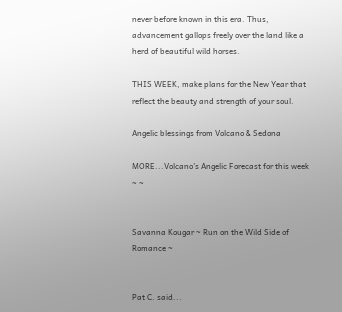never before known in this era. Thus, advancement gallops freely over the land like a herd of beautiful wild horses.

THIS WEEK, make plans for the New Year that reflect the beauty and strength of your soul.

Angelic blessings from Volcano & Sedona

MORE...Volcano’s Angelic Forecast for this week ~ ~


Savanna Kougar ~ Run on the Wild Side of Romance ~


Pat C. said...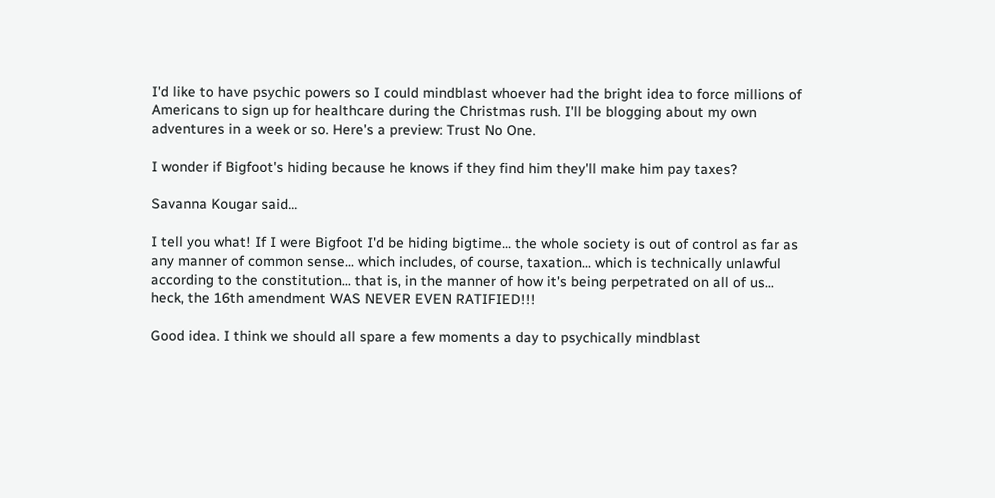I'd like to have psychic powers so I could mindblast whoever had the bright idea to force millions of Americans to sign up for healthcare during the Christmas rush. I'll be blogging about my own adventures in a week or so. Here's a preview: Trust No One.

I wonder if Bigfoot's hiding because he knows if they find him they'll make him pay taxes?

Savanna Kougar said...

I tell you what! If I were Bigfoot I'd be hiding bigtime... the whole society is out of control as far as any manner of common sense... which includes, of course, taxation... which is technically unlawful according to the constitution... that is, in the manner of how it's being perpetrated on all of us... heck, the 16th amendment WAS NEVER EVEN RATIFIED!!!

Good idea. I think we should all spare a few moments a day to psychically mindblast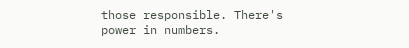those responsible. There's power in numbers.